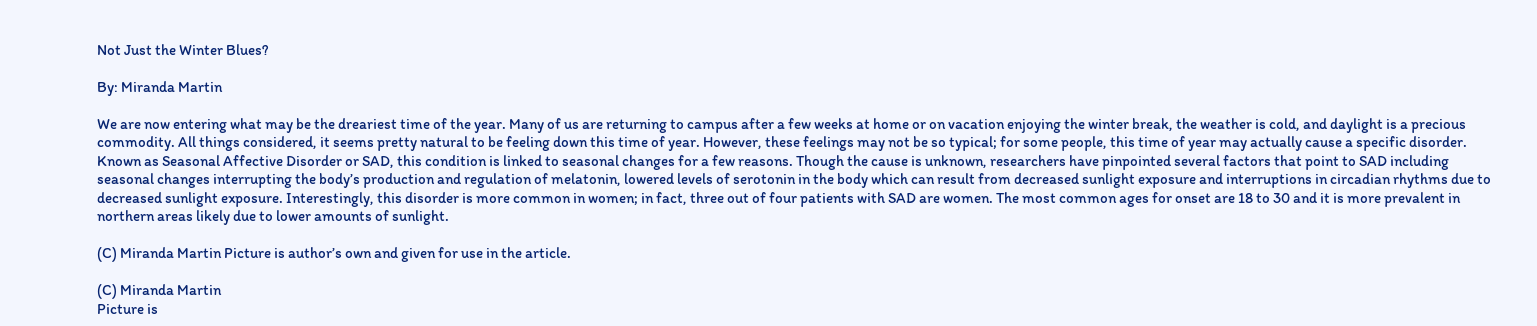Not Just the Winter Blues?

By: Miranda Martin

We are now entering what may be the dreariest time of the year. Many of us are returning to campus after a few weeks at home or on vacation enjoying the winter break, the weather is cold, and daylight is a precious commodity. All things considered, it seems pretty natural to be feeling down this time of year. However, these feelings may not be so typical; for some people, this time of year may actually cause a specific disorder.
Known as Seasonal Affective Disorder or SAD, this condition is linked to seasonal changes for a few reasons. Though the cause is unknown, researchers have pinpointed several factors that point to SAD including seasonal changes interrupting the body’s production and regulation of melatonin, lowered levels of serotonin in the body which can result from decreased sunlight exposure and interruptions in circadian rhythms due to decreased sunlight exposure. Interestingly, this disorder is more common in women; in fact, three out of four patients with SAD are women. The most common ages for onset are 18 to 30 and it is more prevalent in northern areas likely due to lower amounts of sunlight.

(C) Miranda Martin Picture is author’s own and given for use in the article.

(C) Miranda Martin
Picture is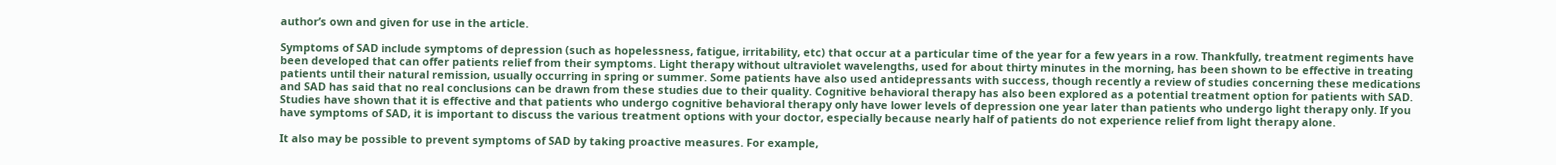author’s own and given for use in the article.

Symptoms of SAD include symptoms of depression (such as hopelessness, fatigue, irritability, etc) that occur at a particular time of the year for a few years in a row. Thankfully, treatment regiments have been developed that can offer patients relief from their symptoms. Light therapy without ultraviolet wavelengths, used for about thirty minutes in the morning, has been shown to be effective in treating patients until their natural remission, usually occurring in spring or summer. Some patients have also used antidepressants with success, though recently a review of studies concerning these medications and SAD has said that no real conclusions can be drawn from these studies due to their quality. Cognitive behavioral therapy has also been explored as a potential treatment option for patients with SAD. Studies have shown that it is effective and that patients who undergo cognitive behavioral therapy only have lower levels of depression one year later than patients who undergo light therapy only. If you have symptoms of SAD, it is important to discuss the various treatment options with your doctor, especially because nearly half of patients do not experience relief from light therapy alone.

It also may be possible to prevent symptoms of SAD by taking proactive measures. For example,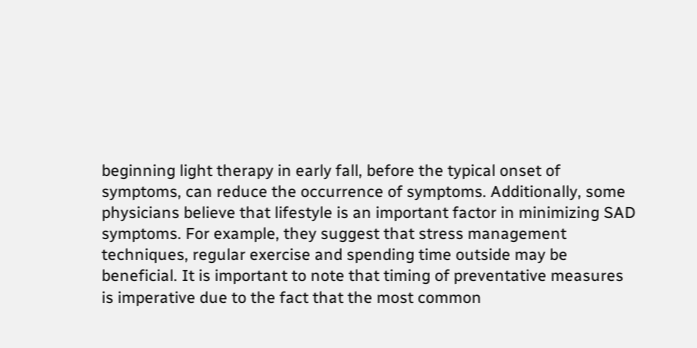beginning light therapy in early fall, before the typical onset of symptoms, can reduce the occurrence of symptoms. Additionally, some physicians believe that lifestyle is an important factor in minimizing SAD symptoms. For example, they suggest that stress management techniques, regular exercise and spending time outside may be beneficial. It is important to note that timing of preventative measures is imperative due to the fact that the most common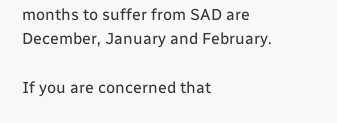months to suffer from SAD are December, January and February.

If you are concerned that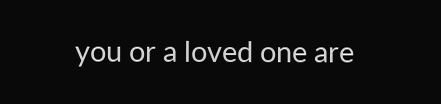you or a loved one are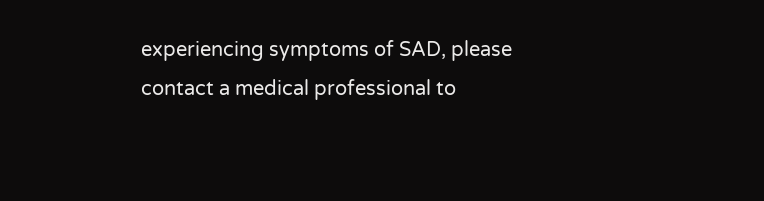experiencing symptoms of SAD, please contact a medical professional to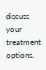discuss your treatment options.